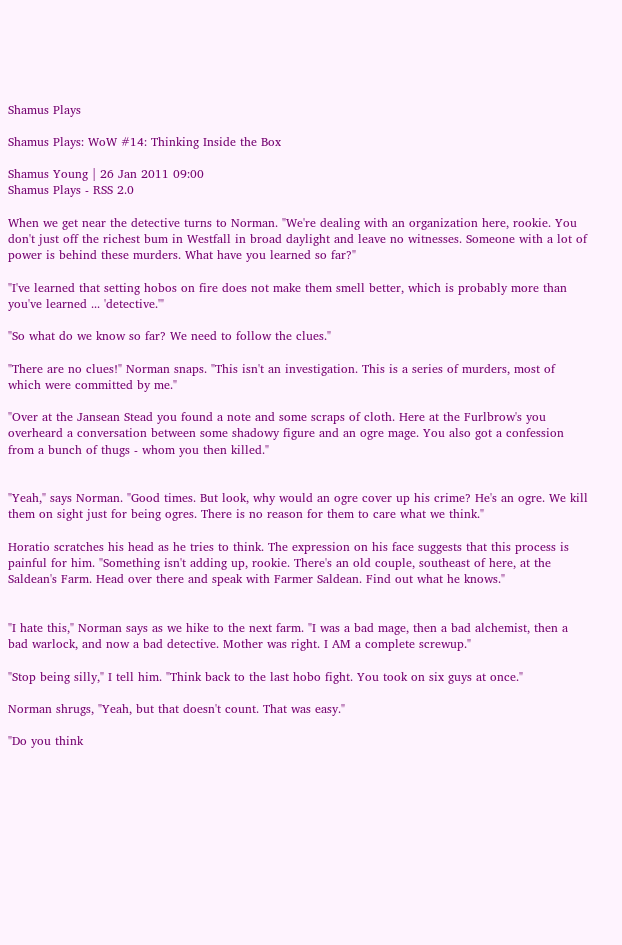Shamus Plays

Shamus Plays: WoW #14: Thinking Inside the Box

Shamus Young | 26 Jan 2011 09:00
Shamus Plays - RSS 2.0

When we get near the detective turns to Norman. "We're dealing with an organization here, rookie. You don't just off the richest bum in Westfall in broad daylight and leave no witnesses. Someone with a lot of power is behind these murders. What have you learned so far?"

"I've learned that setting hobos on fire does not make them smell better, which is probably more than you've learned ... 'detective.'"

"So what do we know so far? We need to follow the clues."

"There are no clues!" Norman snaps. "This isn't an investigation. This is a series of murders, most of which were committed by me."

"Over at the Jansean Stead you found a note and some scraps of cloth. Here at the Furlbrow's you overheard a conversation between some shadowy figure and an ogre mage. You also got a confession from a bunch of thugs - whom you then killed."


"Yeah," says Norman. "Good times. But look, why would an ogre cover up his crime? He's an ogre. We kill them on sight just for being ogres. There is no reason for them to care what we think."

Horatio scratches his head as he tries to think. The expression on his face suggests that this process is painful for him. "Something isn't adding up, rookie. There's an old couple, southeast of here, at the Saldean's Farm. Head over there and speak with Farmer Saldean. Find out what he knows."


"I hate this," Norman says as we hike to the next farm. "I was a bad mage, then a bad alchemist, then a bad warlock, and now a bad detective. Mother was right. I AM a complete screwup."

"Stop being silly," I tell him. "Think back to the last hobo fight. You took on six guys at once."

Norman shrugs, "Yeah, but that doesn't count. That was easy."

"Do you think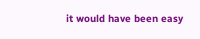it would have been easy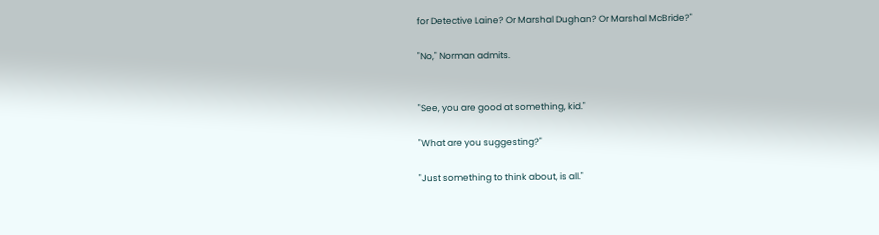for Detective Laine? Or Marshal Dughan? Or Marshal McBride?"

"No," Norman admits.


"See, you are good at something, kid."

"What are you suggesting?"

"Just something to think about, is all."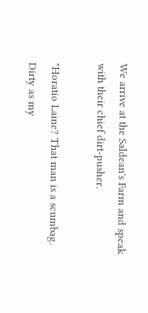We arrive at the Saldean's Farm and speak with their chief dirt-pusher.

"Horatio Laine? That man is a scumbag. Dirty as my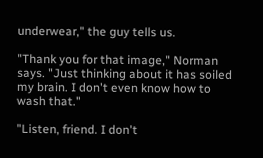underwear," the guy tells us.

"Thank you for that image," Norman says. "Just thinking about it has soiled my brain. I don't even know how to wash that."

"Listen, friend. I don't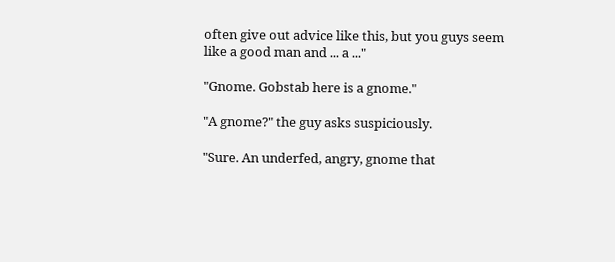often give out advice like this, but you guys seem like a good man and ... a ..."

"Gnome. Gobstab here is a gnome."

"A gnome?" the guy asks suspiciously.

"Sure. An underfed, angry, gnome that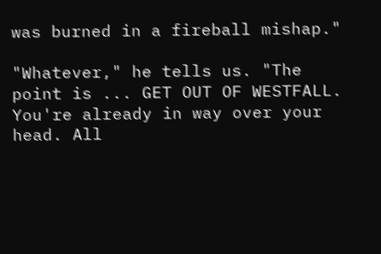was burned in a fireball mishap."

"Whatever," he tells us. "The point is ... GET OUT OF WESTFALL. You're already in way over your head. All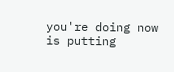you're doing now is putting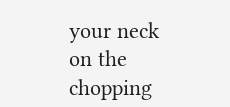your neck on the chopping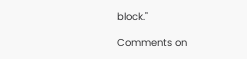block."

Comments on